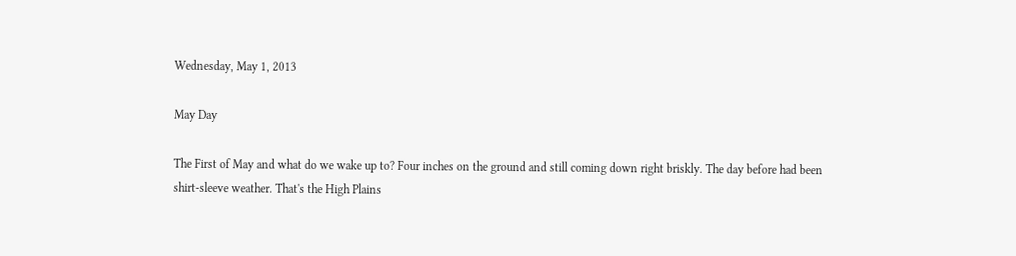Wednesday, May 1, 2013

May Day

The First of May and what do we wake up to? Four inches on the ground and still coming down right briskly. The day before had been shirt-sleeve weather. That's the High Plains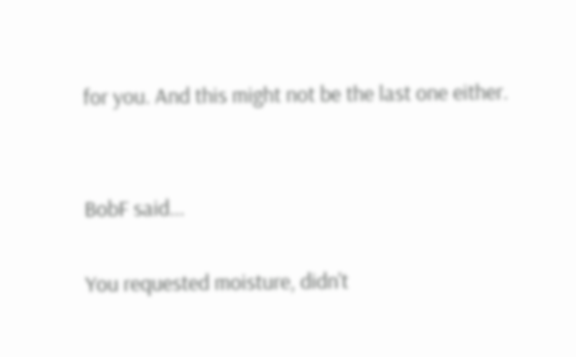for you. And this might not be the last one either.


BobF said...

You requested moisture, didn't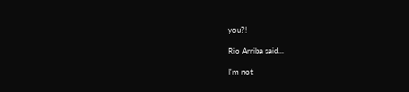you?!

Rio Arriba said...

I'm not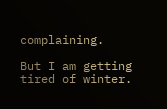complaining.

But I am getting tired of winter.